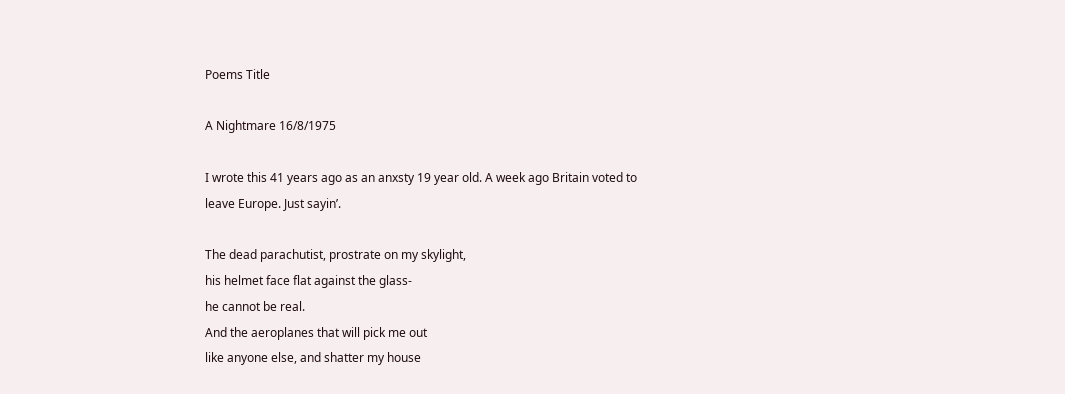Poems Title

A Nightmare 16/8/1975

I wrote this 41 years ago as an anxsty 19 year old. A week ago Britain voted to leave Europe. Just sayin’.

The dead parachutist, prostrate on my skylight,
his helmet face flat against the glass-
he cannot be real.
And the aeroplanes that will pick me out
like anyone else, and shatter my house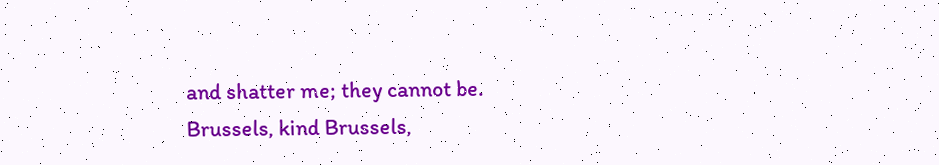and shatter me; they cannot be.
Brussels, kind Brussels,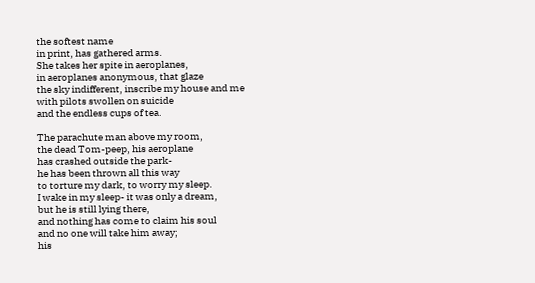the softest name
in print, has gathered arms.
She takes her spite in aeroplanes,
in aeroplanes anonymous, that glaze
the sky indifferent, inscribe my house and me
with pilots swollen on suicide
and the endless cups of tea.

The parachute man above my room,
the dead Tom-peep, his aeroplane
has crashed outside the park-
he has been thrown all this way
to torture my dark, to worry my sleep.
I wake in my sleep- it was only a dream,
but he is still lying there,
and nothing has come to claim his soul
and no one will take him away;
his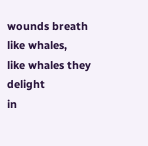wounds breath like whales,
like whales they delight
in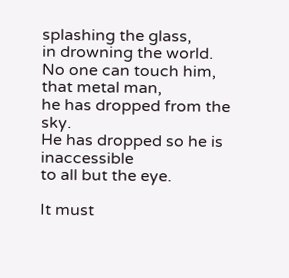splashing the glass,
in drowning the world.
No one can touch him, that metal man,
he has dropped from the sky.
He has dropped so he is inaccessible
to all but the eye.

It must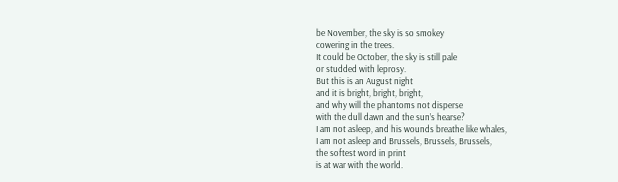be November, the sky is so smokey
cowering in the trees.
It could be October, the sky is still pale
or studded with leprosy.
But this is an August night
and it is bright, bright, bright,
and why will the phantoms not disperse
with the dull dawn and the sun’s hearse?
I am not asleep, and his wounds breathe like whales,
I am not asleep and Brussels, Brussels, Brussels,
the softest word in print
is at war with the world.